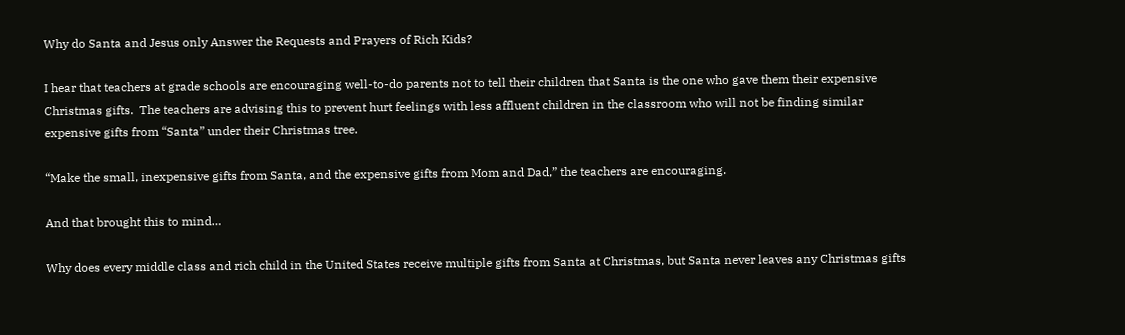Why do Santa and Jesus only Answer the Requests and Prayers of Rich Kids?

I hear that teachers at grade schools are encouraging well-to-do parents not to tell their children that Santa is the one who gave them their expensive Christmas gifts.  The teachers are advising this to prevent hurt feelings with less affluent children in the classroom who will not be finding similar expensive gifts from “Santa” under their Christmas tree.

“Make the small, inexpensive gifts from Santa, and the expensive gifts from Mom and Dad,” the teachers are encouraging.

And that brought this to mind…

Why does every middle class and rich child in the United States receive multiple gifts from Santa at Christmas, but Santa never leaves any Christmas gifts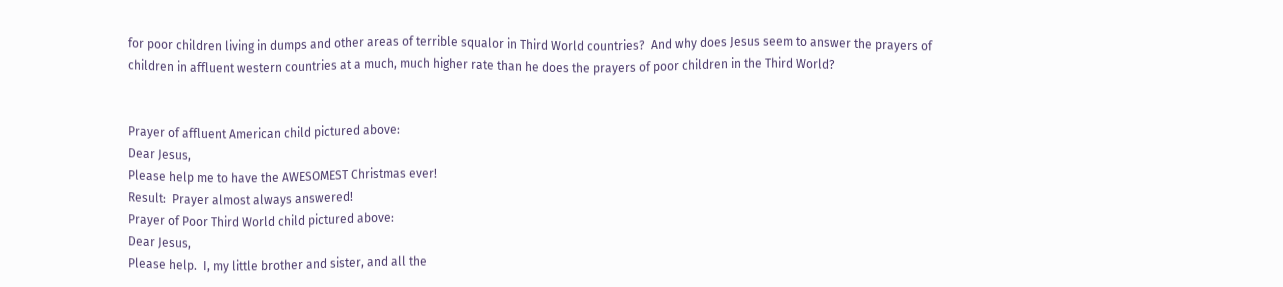for poor children living in dumps and other areas of terrible squalor in Third World countries?  And why does Jesus seem to answer the prayers of children in affluent western countries at a much, much higher rate than he does the prayers of poor children in the Third World?


Prayer of affluent American child pictured above:
Dear Jesus,
Please help me to have the AWESOMEST Christmas ever!
Result:  Prayer almost always answered!
Prayer of Poor Third World child pictured above:
Dear Jesus,
Please help.  I, my little brother and sister, and all the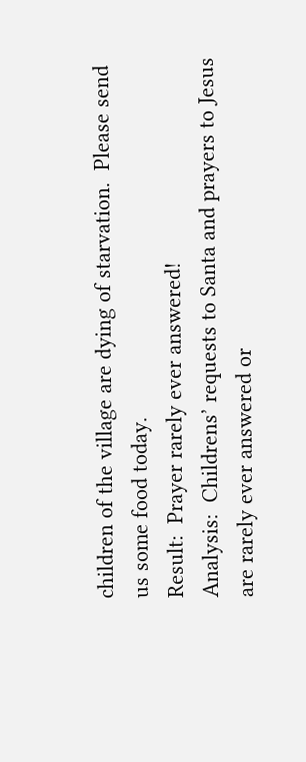children of the village are dying of starvation.  Please send us some food today.
Result:  Prayer rarely ever answered!
Analysis:  Childrens’ requests to Santa and prayers to Jesus are rarely ever answered or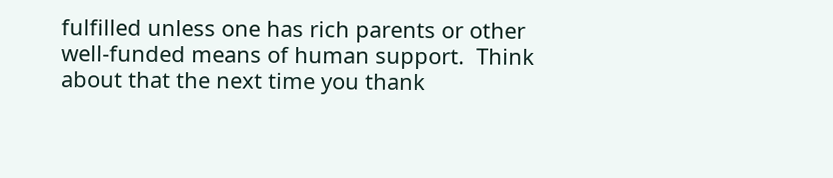fulfilled unless one has rich parents or other well-funded means of human support.  Think about that the next time you thank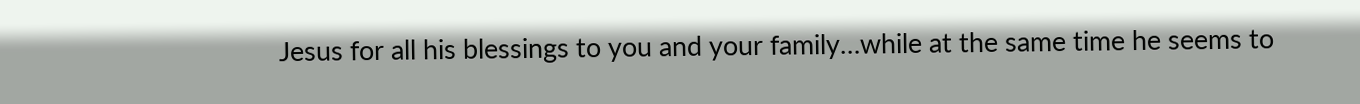Jesus for all his blessings to you and your family…while at the same time he seems to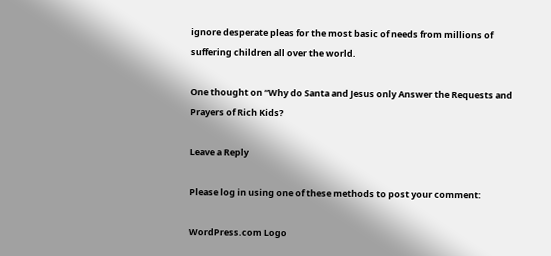ignore desperate pleas for the most basic of needs from millions of suffering children all over the world.

One thought on “Why do Santa and Jesus only Answer the Requests and Prayers of Rich Kids?

Leave a Reply

Please log in using one of these methods to post your comment:

WordPress.com Logo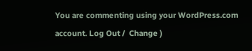You are commenting using your WordPress.com account. Log Out /  Change )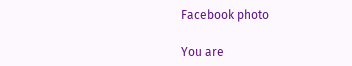Facebook photo

You are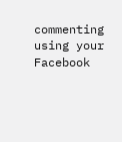commenting using your Facebook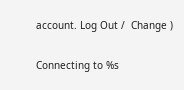account. Log Out /  Change )

Connecting to %s